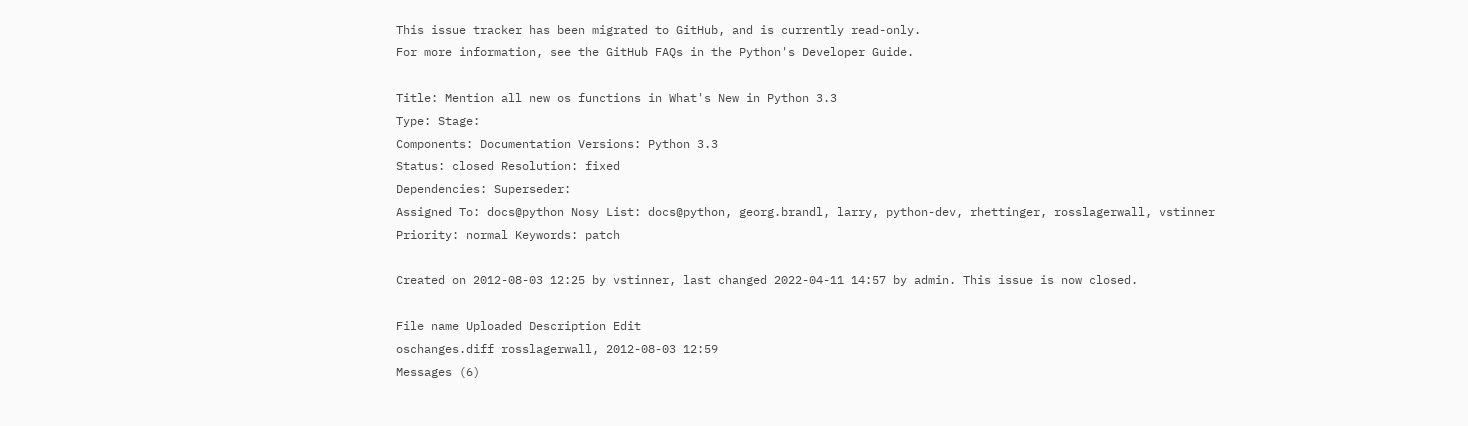This issue tracker has been migrated to GitHub, and is currently read-only.
For more information, see the GitHub FAQs in the Python's Developer Guide.

Title: Mention all new os functions in What's New in Python 3.3
Type: Stage:
Components: Documentation Versions: Python 3.3
Status: closed Resolution: fixed
Dependencies: Superseder:
Assigned To: docs@python Nosy List: docs@python, georg.brandl, larry, python-dev, rhettinger, rosslagerwall, vstinner
Priority: normal Keywords: patch

Created on 2012-08-03 12:25 by vstinner, last changed 2022-04-11 14:57 by admin. This issue is now closed.

File name Uploaded Description Edit
oschanges.diff rosslagerwall, 2012-08-03 12:59
Messages (6)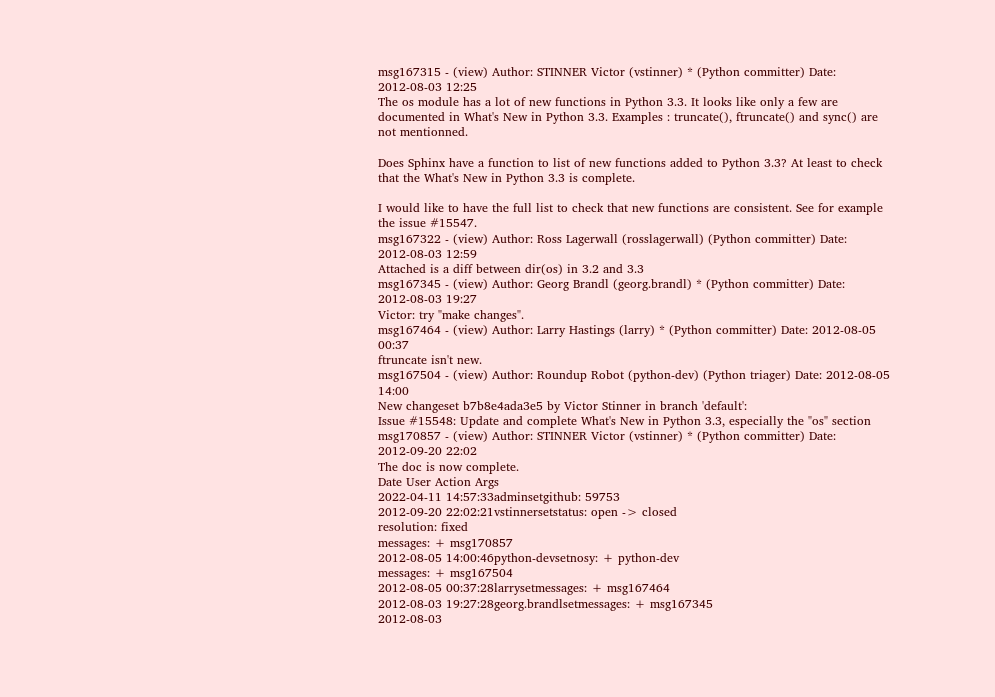msg167315 - (view) Author: STINNER Victor (vstinner) * (Python committer) Date: 2012-08-03 12:25
The os module has a lot of new functions in Python 3.3. It looks like only a few are documented in What's New in Python 3.3. Examples : truncate(), ftruncate() and sync() are not mentionned.

Does Sphinx have a function to list of new functions added to Python 3.3? At least to check that the What's New in Python 3.3 is complete.

I would like to have the full list to check that new functions are consistent. See for example the issue #15547.
msg167322 - (view) Author: Ross Lagerwall (rosslagerwall) (Python committer) Date: 2012-08-03 12:59
Attached is a diff between dir(os) in 3.2 and 3.3
msg167345 - (view) Author: Georg Brandl (georg.brandl) * (Python committer) Date: 2012-08-03 19:27
Victor: try "make changes".
msg167464 - (view) Author: Larry Hastings (larry) * (Python committer) Date: 2012-08-05 00:37
ftruncate isn't new.
msg167504 - (view) Author: Roundup Robot (python-dev) (Python triager) Date: 2012-08-05 14:00
New changeset b7b8e4ada3e5 by Victor Stinner in branch 'default':
Issue #15548: Update and complete What's New in Python 3.3, especially the "os" section
msg170857 - (view) Author: STINNER Victor (vstinner) * (Python committer) Date: 2012-09-20 22:02
The doc is now complete.
Date User Action Args
2022-04-11 14:57:33adminsetgithub: 59753
2012-09-20 22:02:21vstinnersetstatus: open -> closed
resolution: fixed
messages: + msg170857
2012-08-05 14:00:46python-devsetnosy: + python-dev
messages: + msg167504
2012-08-05 00:37:28larrysetmessages: + msg167464
2012-08-03 19:27:28georg.brandlsetmessages: + msg167345
2012-08-03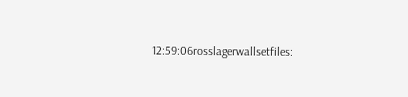12:59:06rosslagerwallsetfiles: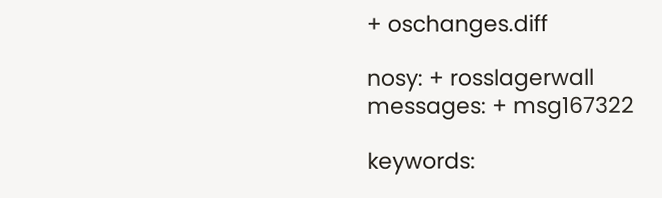+ oschanges.diff

nosy: + rosslagerwall
messages: + msg167322

keywords: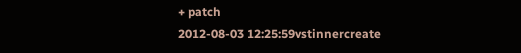+ patch
2012-08-03 12:25:59vstinnercreate